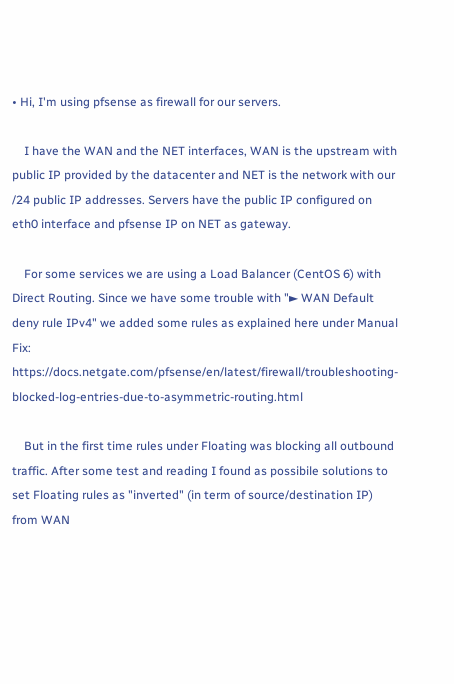• Hi, I'm using pfsense as firewall for our servers.

    I have the WAN and the NET interfaces, WAN is the upstream with public IP provided by the datacenter and NET is the network with our /24 public IP addresses. Servers have the public IP configured on eth0 interface and pfsense IP on NET as gateway.

    For some services we are using a Load Balancer (CentOS 6) with Direct Routing. Since we have some trouble with "► WAN Default deny rule IPv4" we added some rules as explained here under Manual Fix: https://docs.netgate.com/pfsense/en/latest/firewall/troubleshooting-blocked-log-entries-due-to-asymmetric-routing.html

    But in the first time rules under Floating was blocking all outbound traffic. After some test and reading I found as possibile solutions to set Floating rules as "inverted" (in term of source/destination IP) from WAN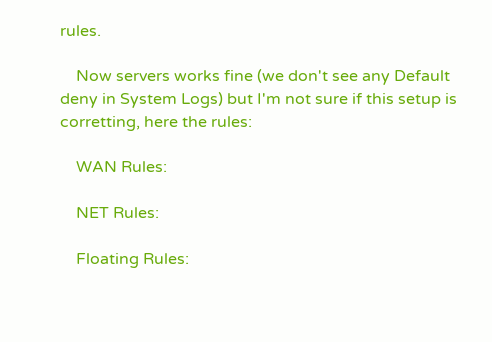rules.

    Now servers works fine (we don't see any Default deny in System Logs) but I'm not sure if this setup is corretting, here the rules:

    WAN Rules:

    NET Rules:

    Floating Rules: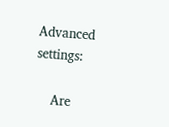Advanced settings:

    Are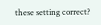these setting correct?